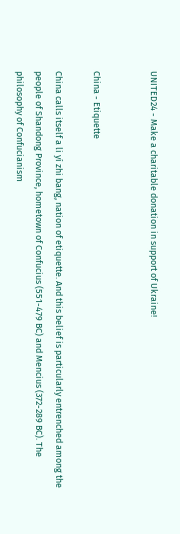UNITED24 - Make a charitable donation in support of Ukraine!


China - Etiquette

China calls itself a li yí zhi bang, nation of etiquette. And this belief is particularly entrenched among the people of Shandong Province, hometown of Confucius (551-479 BC) and Mencius (372-289 BC). The philosophy of Confucianism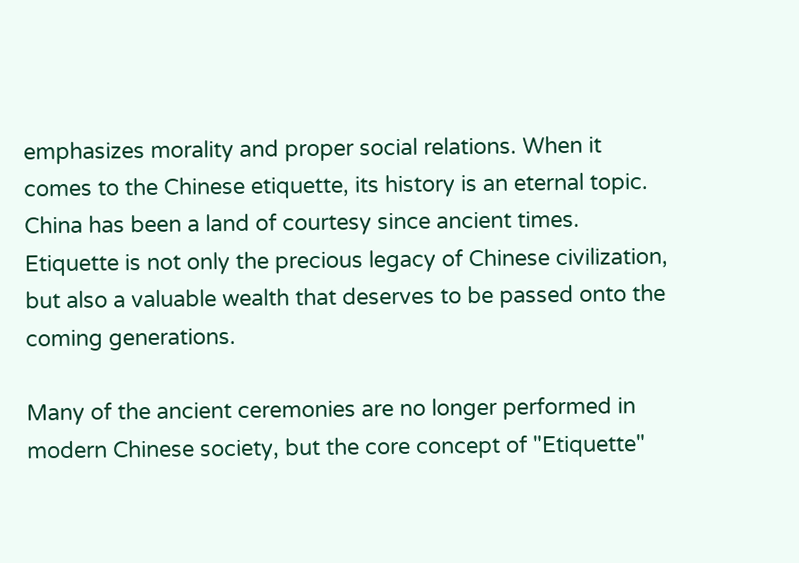emphasizes morality and proper social relations. When it comes to the Chinese etiquette, its history is an eternal topic. China has been a land of courtesy since ancient times. Etiquette is not only the precious legacy of Chinese civilization, but also a valuable wealth that deserves to be passed onto the coming generations.

Many of the ancient ceremonies are no longer performed in modern Chinese society, but the core concept of "Etiquette"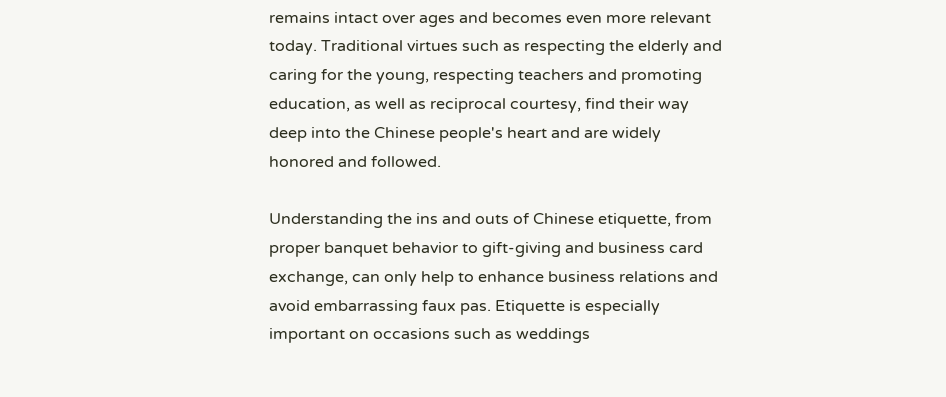remains intact over ages and becomes even more relevant today. Traditional virtues such as respecting the elderly and caring for the young, respecting teachers and promoting education, as well as reciprocal courtesy, find their way deep into the Chinese people's heart and are widely honored and followed.

Understanding the ins and outs of Chinese etiquette, from proper banquet behavior to gift-giving and business card exchange, can only help to enhance business relations and avoid embarrassing faux pas. Etiquette is especially important on occasions such as weddings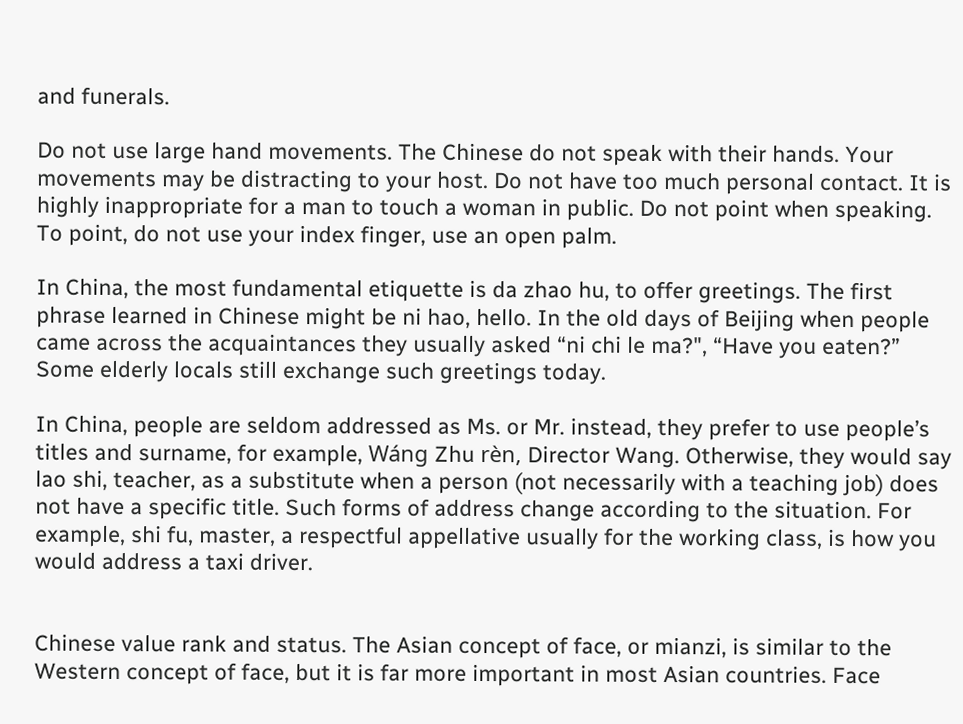and funerals.

Do not use large hand movements. The Chinese do not speak with their hands. Your movements may be distracting to your host. Do not have too much personal contact. It is highly inappropriate for a man to touch a woman in public. Do not point when speaking. To point, do not use your index finger, use an open palm.

In China, the most fundamental etiquette is da zhao hu, to offer greetings. The first phrase learned in Chinese might be ni hao, hello. In the old days of Beijing when people came across the acquaintances they usually asked “ni chi le ma?", “Have you eaten?” Some elderly locals still exchange such greetings today.

In China, people are seldom addressed as Ms. or Mr. instead, they prefer to use people’s titles and surname, for example, Wáng Zhu rèn, Director Wang. Otherwise, they would say lao shi, teacher, as a substitute when a person (not necessarily with a teaching job) does not have a specific title. Such forms of address change according to the situation. For example, shi fu, master, a respectful appellative usually for the working class, is how you would address a taxi driver.


Chinese value rank and status. The Asian concept of face, or mianzi, is similar to the Western concept of face, but it is far more important in most Asian countries. Face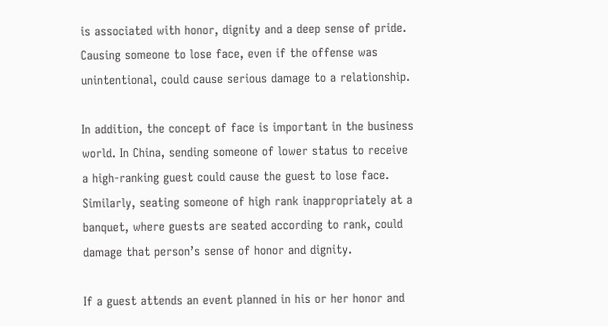is associated with honor, dignity and a deep sense of pride. Causing someone to lose face, even if the offense was unintentional, could cause serious damage to a relationship.

In addition, the concept of face is important in the business world. In China, sending someone of lower status to receive a high-ranking guest could cause the guest to lose face. Similarly, seating someone of high rank inappropriately at a banquet, where guests are seated according to rank, could damage that person’s sense of honor and dignity.

If a guest attends an event planned in his or her honor and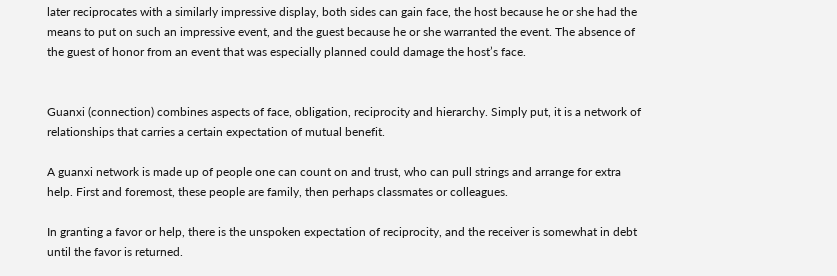later reciprocates with a similarly impressive display, both sides can gain face, the host because he or she had the means to put on such an impressive event, and the guest because he or she warranted the event. The absence of the guest of honor from an event that was especially planned could damage the host’s face.


Guanxi (connection) combines aspects of face, obligation, reciprocity and hierarchy. Simply put, it is a network of relationships that carries a certain expectation of mutual benefit.

A guanxi network is made up of people one can count on and trust, who can pull strings and arrange for extra help. First and foremost, these people are family, then perhaps classmates or colleagues.

In granting a favor or help, there is the unspoken expectation of reciprocity, and the receiver is somewhat in debt until the favor is returned.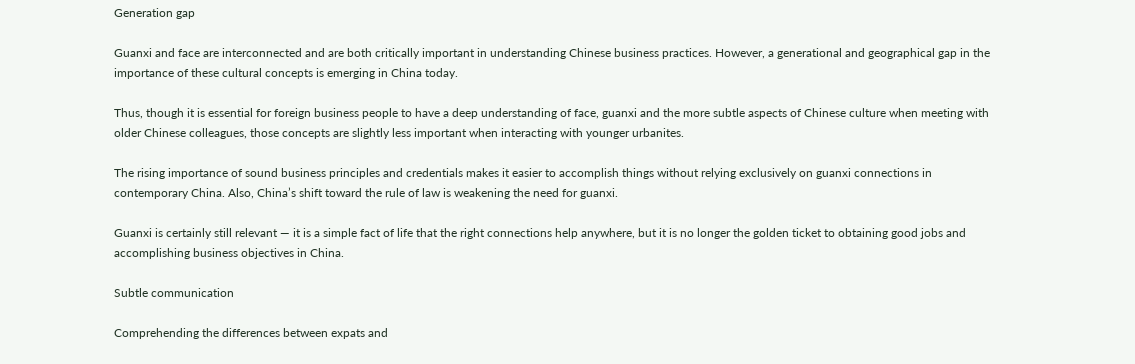Generation gap

Guanxi and face are interconnected and are both critically important in understanding Chinese business practices. However, a generational and geographical gap in the importance of these cultural concepts is emerging in China today.

Thus, though it is essential for foreign business people to have a deep understanding of face, guanxi and the more subtle aspects of Chinese culture when meeting with older Chinese colleagues, those concepts are slightly less important when interacting with younger urbanites.

The rising importance of sound business principles and credentials makes it easier to accomplish things without relying exclusively on guanxi connections in contemporary China. Also, China’s shift toward the rule of law is weakening the need for guanxi.

Guanxi is certainly still relevant — it is a simple fact of life that the right connections help anywhere, but it is no longer the golden ticket to obtaining good jobs and accomplishing business objectives in China.

Subtle communication

Comprehending the differences between expats and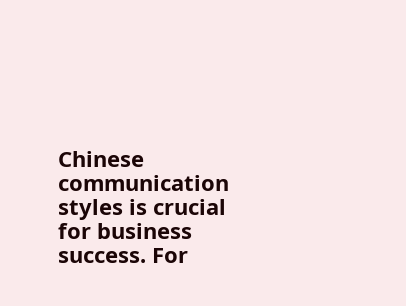Chinese communication styles is crucial for business success. For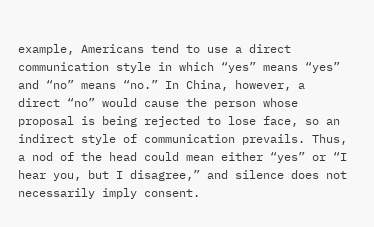example, Americans tend to use a direct communication style in which “yes” means “yes” and “no” means “no.” In China, however, a direct “no” would cause the person whose proposal is being rejected to lose face, so an indirect style of communication prevails. Thus, a nod of the head could mean either “yes” or “I hear you, but I disagree,” and silence does not necessarily imply consent.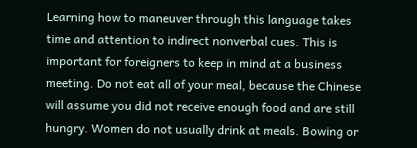Learning how to maneuver through this language takes time and attention to indirect nonverbal cues. This is important for foreigners to keep in mind at a business meeting. Do not eat all of your meal, because the Chinese will assume you did not receive enough food and are still hungry. Women do not usually drink at meals. Bowing or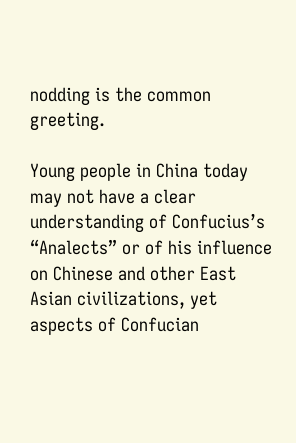nodding is the common greeting.

Young people in China today may not have a clear understanding of Confucius’s “Analects” or of his influence on Chinese and other East Asian civilizations, yet aspects of Confucian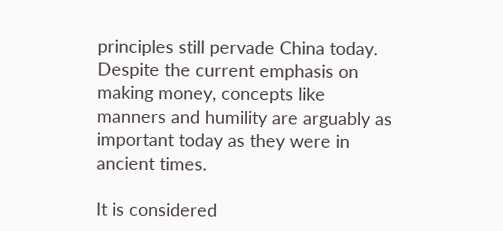principles still pervade China today. Despite the current emphasis on making money, concepts like manners and humility are arguably as important today as they were in ancient times.

It is considered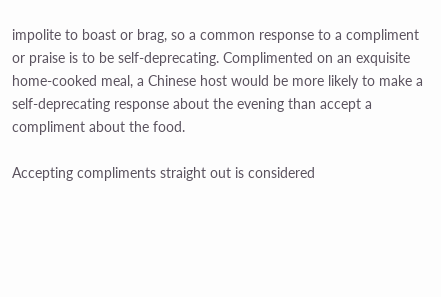impolite to boast or brag, so a common response to a compliment or praise is to be self-deprecating. Complimented on an exquisite home-cooked meal, a Chinese host would be more likely to make a self-deprecating response about the evening than accept a compliment about the food.

Accepting compliments straight out is considered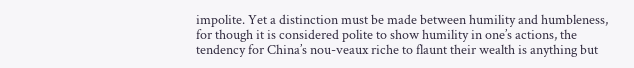impolite. Yet a distinction must be made between humility and humbleness, for though it is considered polite to show humility in one’s actions, the tendency for China’s nou-veaux riche to flaunt their wealth is anything but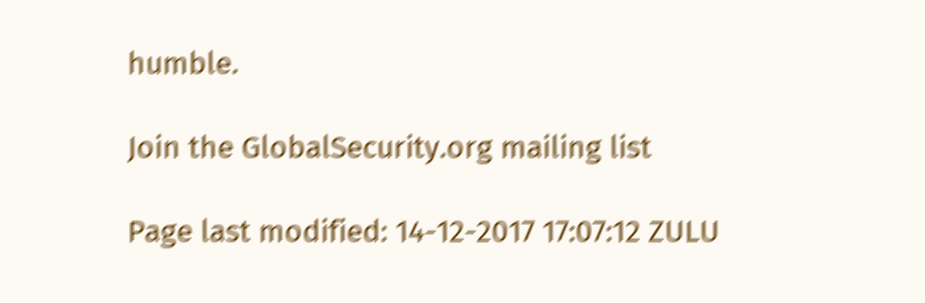humble.

Join the GlobalSecurity.org mailing list

Page last modified: 14-12-2017 17:07:12 ZULU